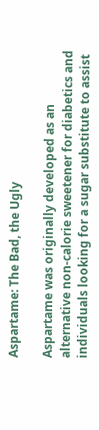Aspartame: The Bad, the Ugly

Aspartame was originally developed as an alternative non-calorie sweetener for diabetics and individuals looking for a sugar substitute to assist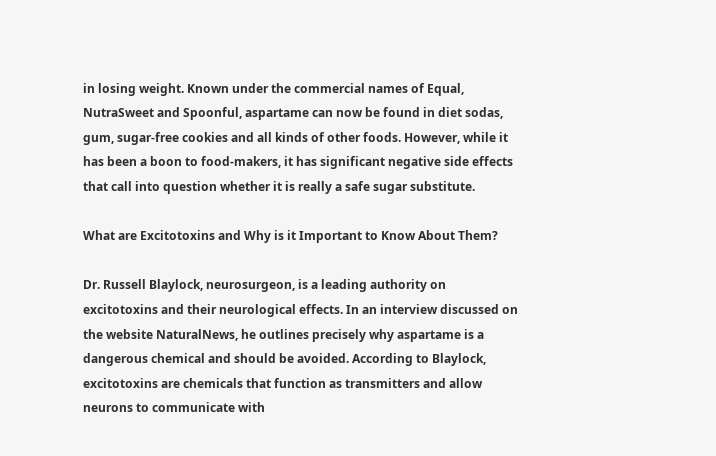in losing weight. Known under the commercial names of Equal, NutraSweet and Spoonful, aspartame can now be found in diet sodas, gum, sugar-free cookies and all kinds of other foods. However, while it has been a boon to food-makers, it has significant negative side effects that call into question whether it is really a safe sugar substitute.

What are Excitotoxins and Why is it Important to Know About Them?

Dr. Russell Blaylock, neurosurgeon, is a leading authority on excitotoxins and their neurological effects. In an interview discussed on the website NaturalNews, he outlines precisely why aspartame is a dangerous chemical and should be avoided. According to Blaylock, excitotoxins are chemicals that function as transmitters and allow neurons to communicate with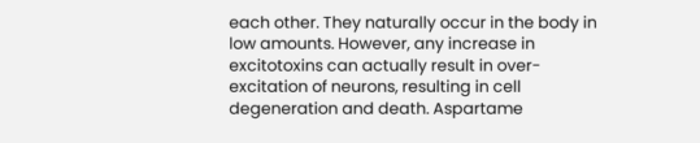each other. They naturally occur in the body in low amounts. However, any increase in excitotoxins can actually result in over-excitation of neurons, resulting in cell degeneration and death. Aspartame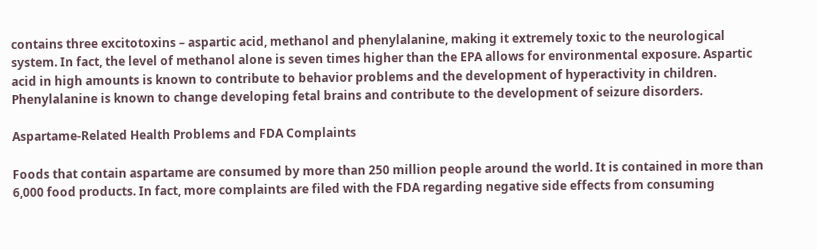contains three excitotoxins – aspartic acid, methanol and phenylalanine, making it extremely toxic to the neurological system. In fact, the level of methanol alone is seven times higher than the EPA allows for environmental exposure. Aspartic acid in high amounts is known to contribute to behavior problems and the development of hyperactivity in children. Phenylalanine is known to change developing fetal brains and contribute to the development of seizure disorders.

Aspartame-Related Health Problems and FDA Complaints

Foods that contain aspartame are consumed by more than 250 million people around the world. It is contained in more than 6,000 food products. In fact, more complaints are filed with the FDA regarding negative side effects from consuming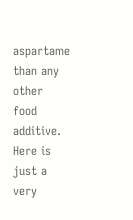aspartame than any other food additive. Here is just a very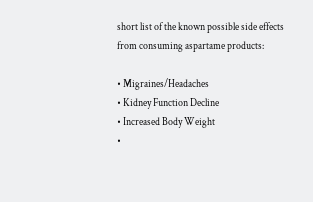short list of the known possible side effects from consuming aspartame products:

• Migraines/Headaches
• Kidney Function Decline
• Increased Body Weight
•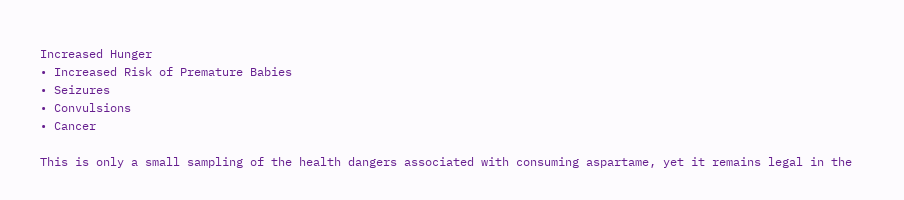Increased Hunger
• Increased Risk of Premature Babies
• Seizures
• Convulsions
• Cancer

This is only a small sampling of the health dangers associated with consuming aspartame, yet it remains legal in the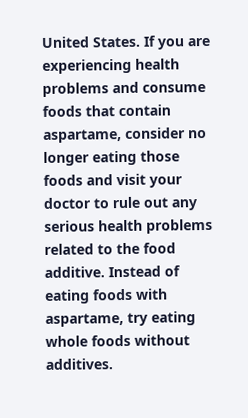United States. If you are experiencing health problems and consume foods that contain aspartame, consider no longer eating those foods and visit your doctor to rule out any serious health problems related to the food additive. Instead of eating foods with aspartame, try eating whole foods without additives.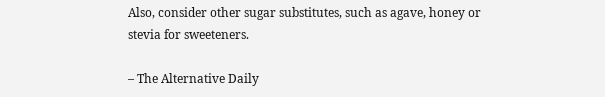Also, consider other sugar substitutes, such as agave, honey or stevia for sweeteners.

– The Alternative Daily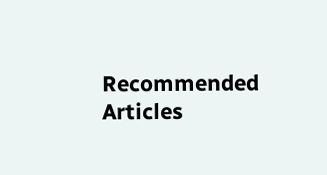Recommended Articles